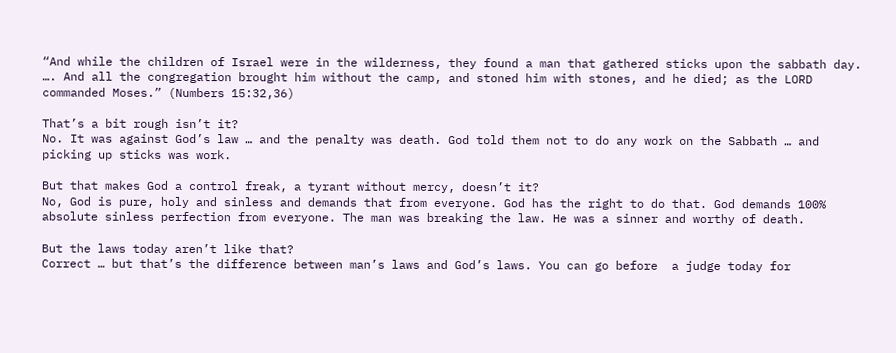“And while the children of Israel were in the wilderness, they found a man that gathered sticks upon the sabbath day. …. And all the congregation brought him without the camp, and stoned him with stones, and he died; as the LORD commanded Moses.” (Numbers 15:32,36)

That’s a bit rough isn’t it?
No. It was against God’s law … and the penalty was death. God told them not to do any work on the Sabbath … and picking up sticks was work.

But that makes God a control freak, a tyrant without mercy, doesn’t it?
No, God is pure, holy and sinless and demands that from everyone. God has the right to do that. God demands 100% absolute sinless perfection from everyone. The man was breaking the law. He was a sinner and worthy of death.

But the laws today aren’t like that?
Correct … but that’s the difference between man’s laws and God’s laws. You can go before  a judge today for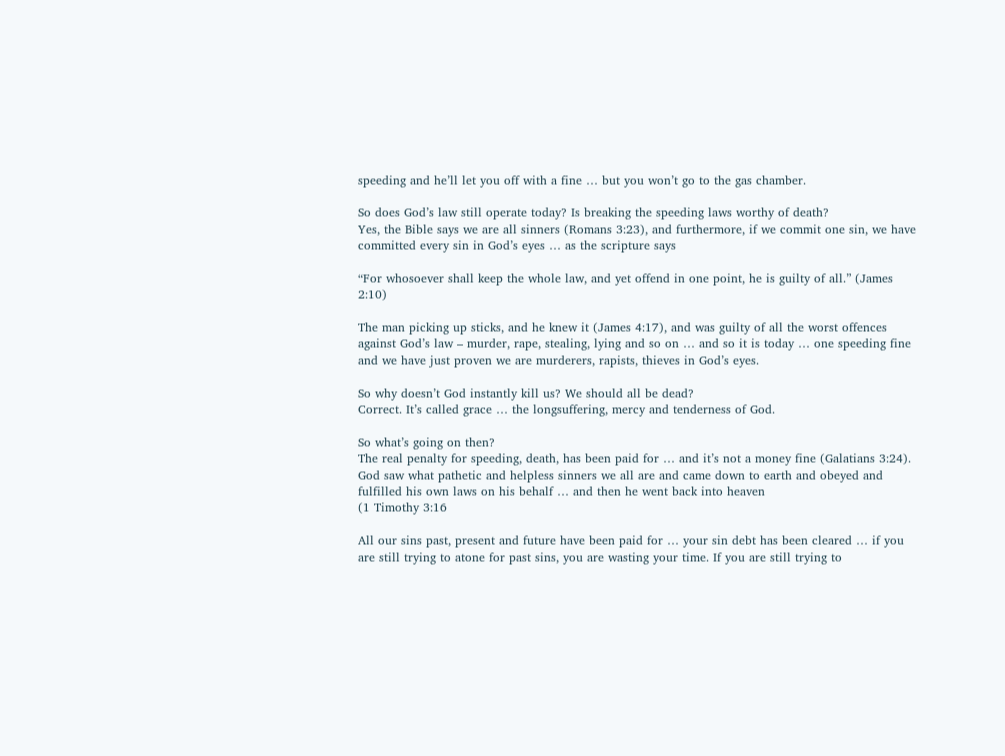speeding and he’ll let you off with a fine … but you won’t go to the gas chamber.

So does God’s law still operate today? Is breaking the speeding laws worthy of death?
Yes, the Bible says we are all sinners (Romans 3:23), and furthermore, if we commit one sin, we have committed every sin in God’s eyes … as the scripture says

“For whosoever shall keep the whole law, and yet offend in one point, he is guilty of all.” (James 2:10)

The man picking up sticks, and he knew it (James 4:17), and was guilty of all the worst offences against God’s law – murder, rape, stealing, lying and so on … and so it is today … one speeding fine and we have just proven we are murderers, rapists, thieves in God’s eyes.

So why doesn’t God instantly kill us? We should all be dead?
Correct. It’s called grace … the longsuffering, mercy and tenderness of God.

So what’s going on then?
The real penalty for speeding, death, has been paid for … and it’s not a money fine (Galatians 3:24). God saw what pathetic and helpless sinners we all are and came down to earth and obeyed and fulfilled his own laws on his behalf … and then he went back into heaven
(1 Timothy 3:16

All our sins past, present and future have been paid for … your sin debt has been cleared … if you are still trying to atone for past sins, you are wasting your time. If you are still trying to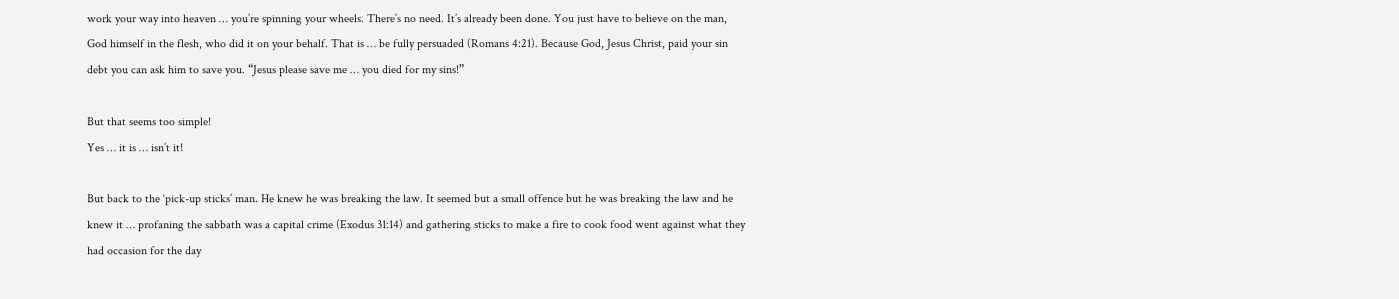work your way into heaven … you’re spinning your wheels. There’s no need. It’s already been done. You just have to believe on the man, God himself in the flesh, who did it on your behalf. That is … be fully persuaded (Romans 4:21). Because God, Jesus Christ, paid your sin debt you can ask him to save you. “Jesus please save me … you died for my sins!”

But that seems too simple!
Yes … it is … isn’t it!

But back to the ‘pick-up sticks’ man. He knew he was breaking the law. It seemed but a small offence but he was breaking the law and he knew it … profaning the sabbath was a capital crime (Exodus 31:14) and gathering sticks to make a fire to cook food went against what they had occasion for the day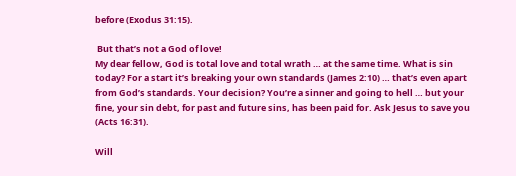before (Exodus 31:15).

 But that’s not a God of love!
My dear fellow, God is total love and total wrath … at the same time. What is sin today? For a start it’s breaking your own standards (James 2:10) … that’s even apart from God’s standards. Your decision? You’re a sinner and going to hell … but your fine, your sin debt, for past and future sins, has been paid for. Ask Jesus to save you (Acts 16:31).

Will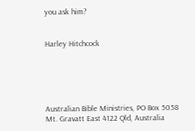you ask him?


Harley Hitchcock





Australian Bible Ministries, PO Box 5058 Mt. Gravatt East 4122 Qld, Australia